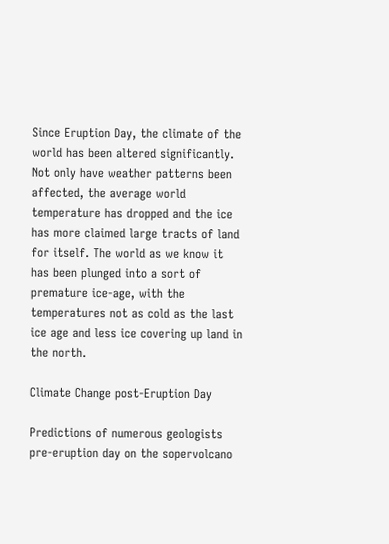Since Eruption Day, the climate of the world has been altered significantly. Not only have weather patterns been affected, the average world temperature has dropped and the ice has more claimed large tracts of land for itself. The world as we know it has been plunged into a sort of premature ice-age, with the temperatures not as cold as the last ice age and less ice covering up land in the north.

Climate Change post-Eruption Day

Predictions of numerous geologists pre-eruption day on the sopervolcano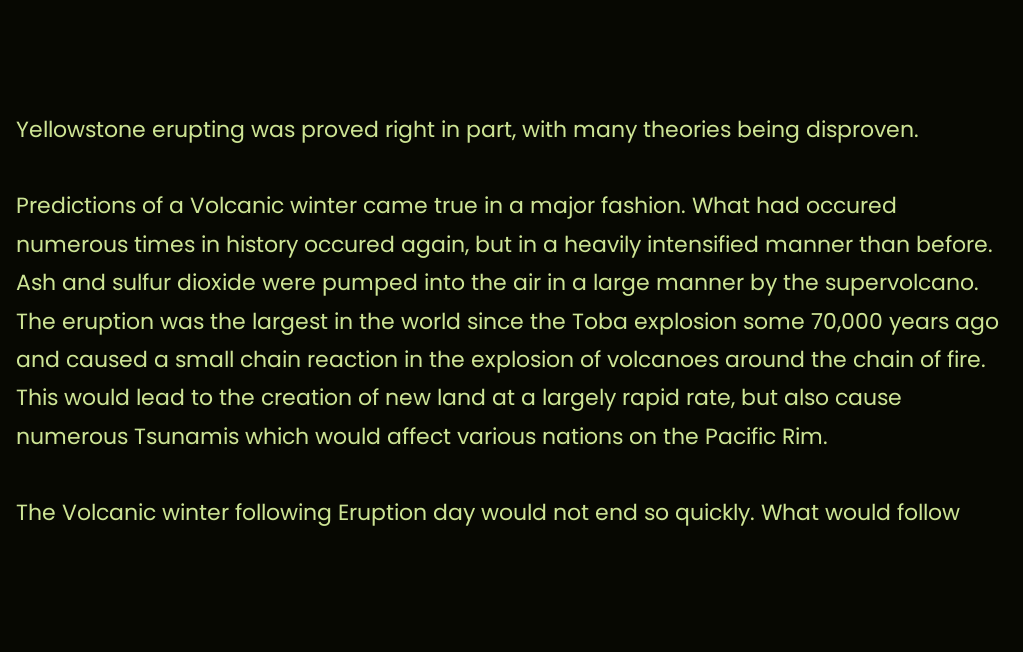Yellowstone erupting was proved right in part, with many theories being disproven.

Predictions of a Volcanic winter came true in a major fashion. What had occured numerous times in history occured again, but in a heavily intensified manner than before. Ash and sulfur dioxide were pumped into the air in a large manner by the supervolcano. The eruption was the largest in the world since the Toba explosion some 70,000 years ago and caused a small chain reaction in the explosion of volcanoes around the chain of fire. This would lead to the creation of new land at a largely rapid rate, but also cause numerous Tsunamis which would affect various nations on the Pacific Rim.

The Volcanic winter following Eruption day would not end so quickly. What would follow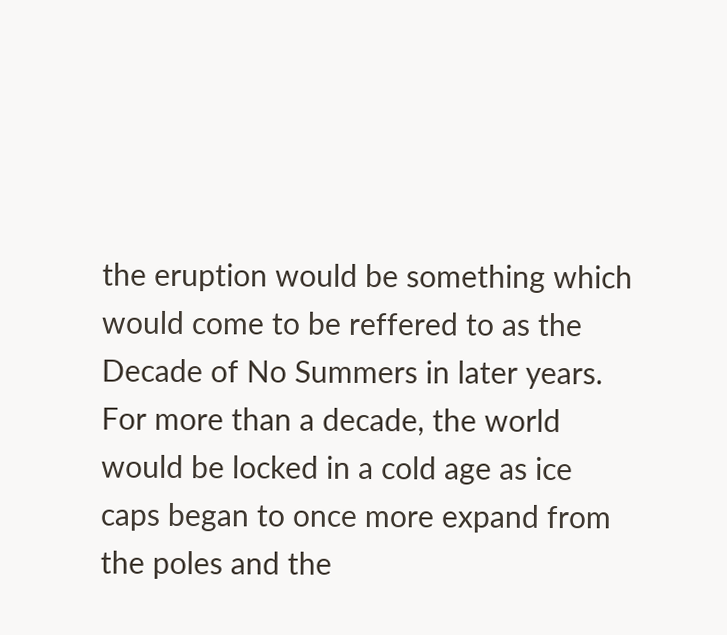the eruption would be something which would come to be reffered to as the Decade of No Summers in later years. For more than a decade, the world would be locked in a cold age as ice caps began to once more expand from the poles and the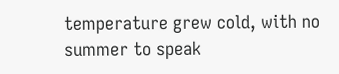temperature grew cold, with no summer to speak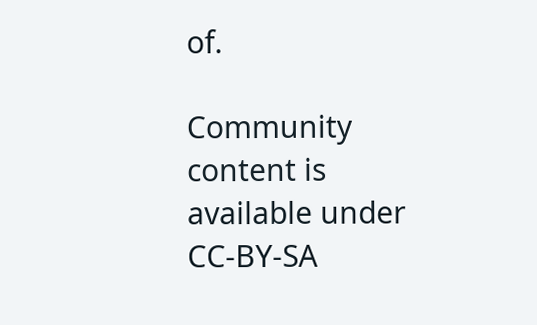of.

Community content is available under CC-BY-SA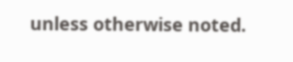unless otherwise noted.